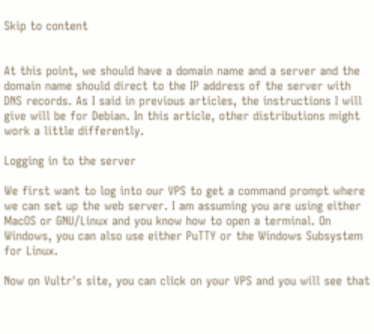Skip to content


At this point, we should have a domain name and a server and the domain name should direct to the IP address of the server with DNS records. As I said in previous articles, the instructions I will give will be for Debian. In this article, other distributions might work a little differently.

Logging in to the server

We first want to log into our VPS to get a command prompt where we can set up the web server. I am assuming you are using either MacOS or GNU/Linux and you know how to open a terminal. On Windows, you can also use either PuTTY or the Windows Subsystem for Linux.

Now on Vultr's site, you can click on your VPS and you will see that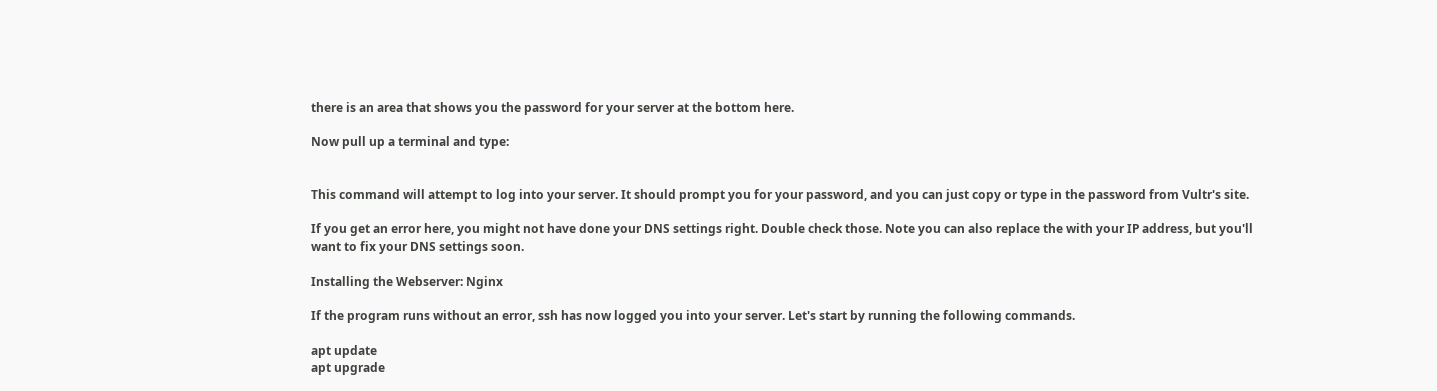there is an area that shows you the password for your server at the bottom here.

Now pull up a terminal and type:


This command will attempt to log into your server. It should prompt you for your password, and you can just copy or type in the password from Vultr's site.

If you get an error here, you might not have done your DNS settings right. Double check those. Note you can also replace the with your IP address, but you'll want to fix your DNS settings soon.

Installing the Webserver: Nginx

If the program runs without an error, ssh has now logged you into your server. Let's start by running the following commands.

apt update
apt upgrade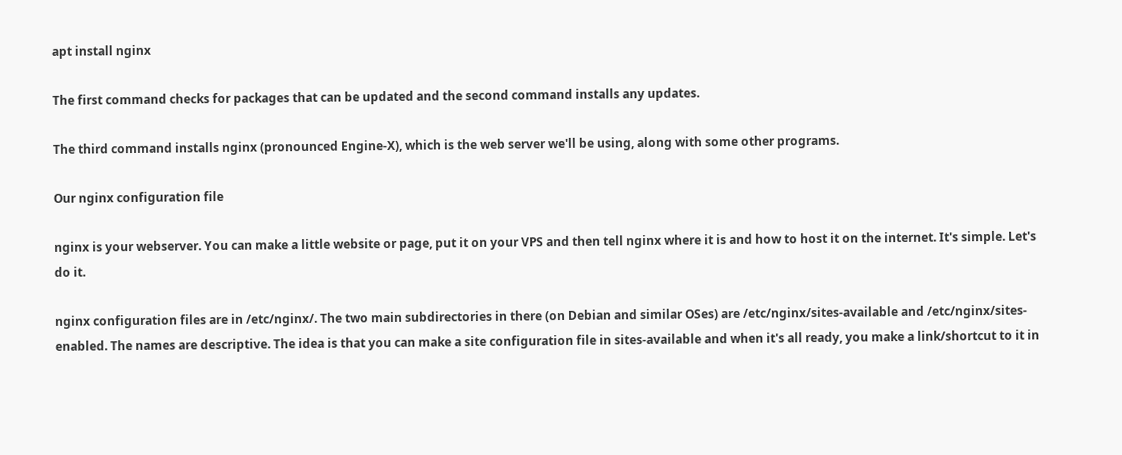apt install nginx

The first command checks for packages that can be updated and the second command installs any updates.

The third command installs nginx (pronounced Engine-X), which is the web server we'll be using, along with some other programs.

Our nginx configuration file

nginx is your webserver. You can make a little website or page, put it on your VPS and then tell nginx where it is and how to host it on the internet. It's simple. Let's do it.

nginx configuration files are in /etc/nginx/. The two main subdirectories in there (on Debian and similar OSes) are /etc/nginx/sites-available and /etc/nginx/sites-enabled. The names are descriptive. The idea is that you can make a site configuration file in sites-available and when it's all ready, you make a link/shortcut to it in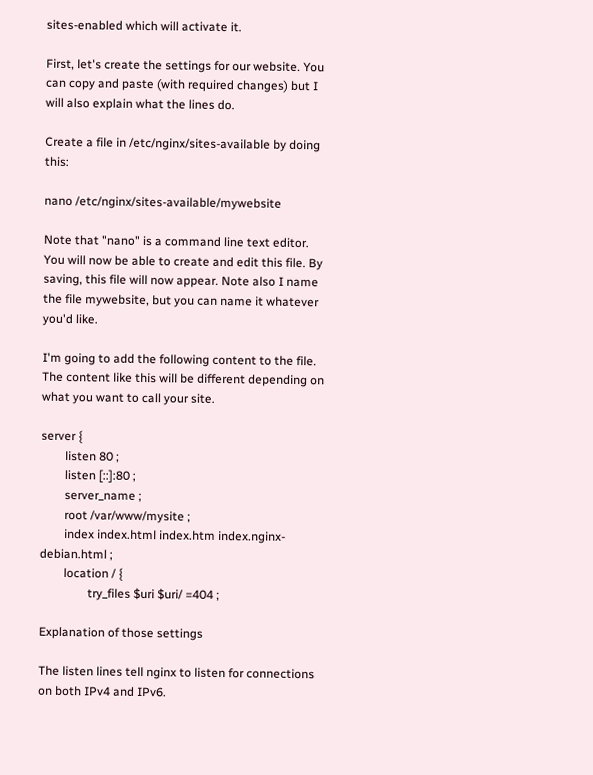sites-enabled which will activate it.

First, let's create the settings for our website. You can copy and paste (with required changes) but I will also explain what the lines do.

Create a file in /etc/nginx/sites-available by doing this:

nano /etc/nginx/sites-available/mywebsite

Note that "nano" is a command line text editor. You will now be able to create and edit this file. By saving, this file will now appear. Note also I name the file mywebsite, but you can name it whatever you'd like.

I'm going to add the following content to the file. The content like this will be different depending on what you want to call your site.

server {
        listen 80 ;
        listen [::]:80 ;
        server_name ;
        root /var/www/mysite ;
        index index.html index.htm index.nginx-debian.html ;
        location / {
                try_files $uri $uri/ =404 ;

Explanation of those settings

The listen lines tell nginx to listen for connections on both IPv4 and IPv6.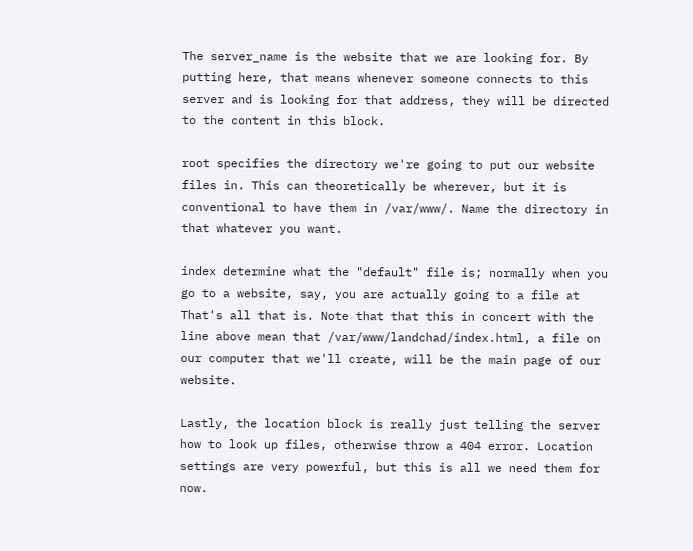The server_name is the website that we are looking for. By putting here, that means whenever someone connects to this server and is looking for that address, they will be directed to the content in this block.

root specifies the directory we're going to put our website files in. This can theoretically be wherever, but it is conventional to have them in /var/www/. Name the directory in that whatever you want.

index determine what the "default" file is; normally when you go to a website, say, you are actually going to a file at That's all that is. Note that that this in concert with the line above mean that /var/www/landchad/index.html, a file on our computer that we'll create, will be the main page of our website.

Lastly, the location block is really just telling the server how to look up files, otherwise throw a 404 error. Location settings are very powerful, but this is all we need them for now.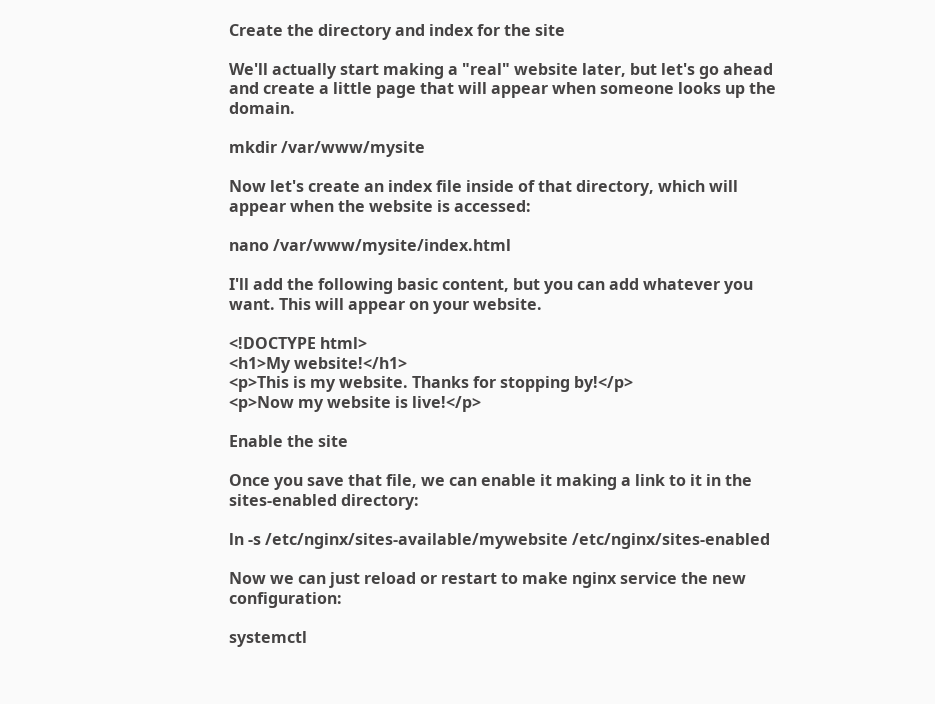Create the directory and index for the site

We'll actually start making a "real" website later, but let's go ahead and create a little page that will appear when someone looks up the domain.

mkdir /var/www/mysite

Now let's create an index file inside of that directory, which will appear when the website is accessed:

nano /var/www/mysite/index.html

I'll add the following basic content, but you can add whatever you want. This will appear on your website.

<!DOCTYPE html>
<h1>My website!</h1>
<p>This is my website. Thanks for stopping by!</p>
<p>Now my website is live!</p>

Enable the site

Once you save that file, we can enable it making a link to it in the sites-enabled directory:

ln -s /etc/nginx/sites-available/mywebsite /etc/nginx/sites-enabled

Now we can just reload or restart to make nginx service the new configuration:

systemctl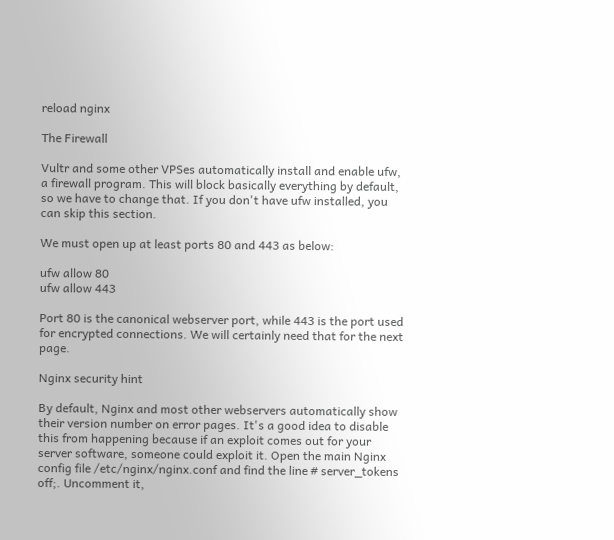reload nginx

The Firewall

Vultr and some other VPSes automatically install and enable ufw, a firewall program. This will block basically everything by default, so we have to change that. If you don't have ufw installed, you can skip this section.

We must open up at least ports 80 and 443 as below:

ufw allow 80
ufw allow 443

Port 80 is the canonical webserver port, while 443 is the port used for encrypted connections. We will certainly need that for the next page.

Nginx security hint

By default, Nginx and most other webservers automatically show their version number on error pages. It's a good idea to disable this from happening because if an exploit comes out for your server software, someone could exploit it. Open the main Nginx config file /etc/nginx/nginx.conf and find the line # server_tokens off;. Uncomment it,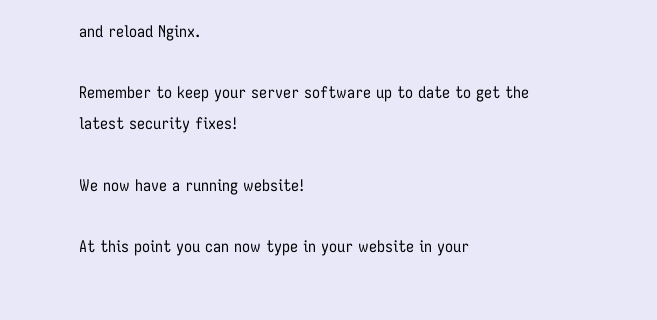and reload Nginx.

Remember to keep your server software up to date to get the latest security fixes!

We now have a running website!

At this point you can now type in your website in your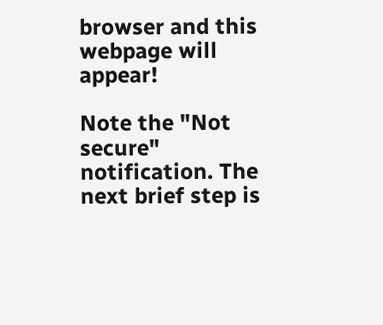browser and this webpage will appear!

Note the "Not secure" notification. The next brief step is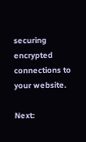securing encrypted connections to your website.

Next: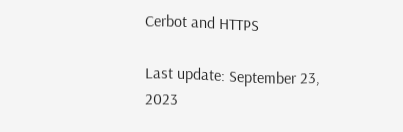Cerbot and HTTPS

Last update: September 23, 2023